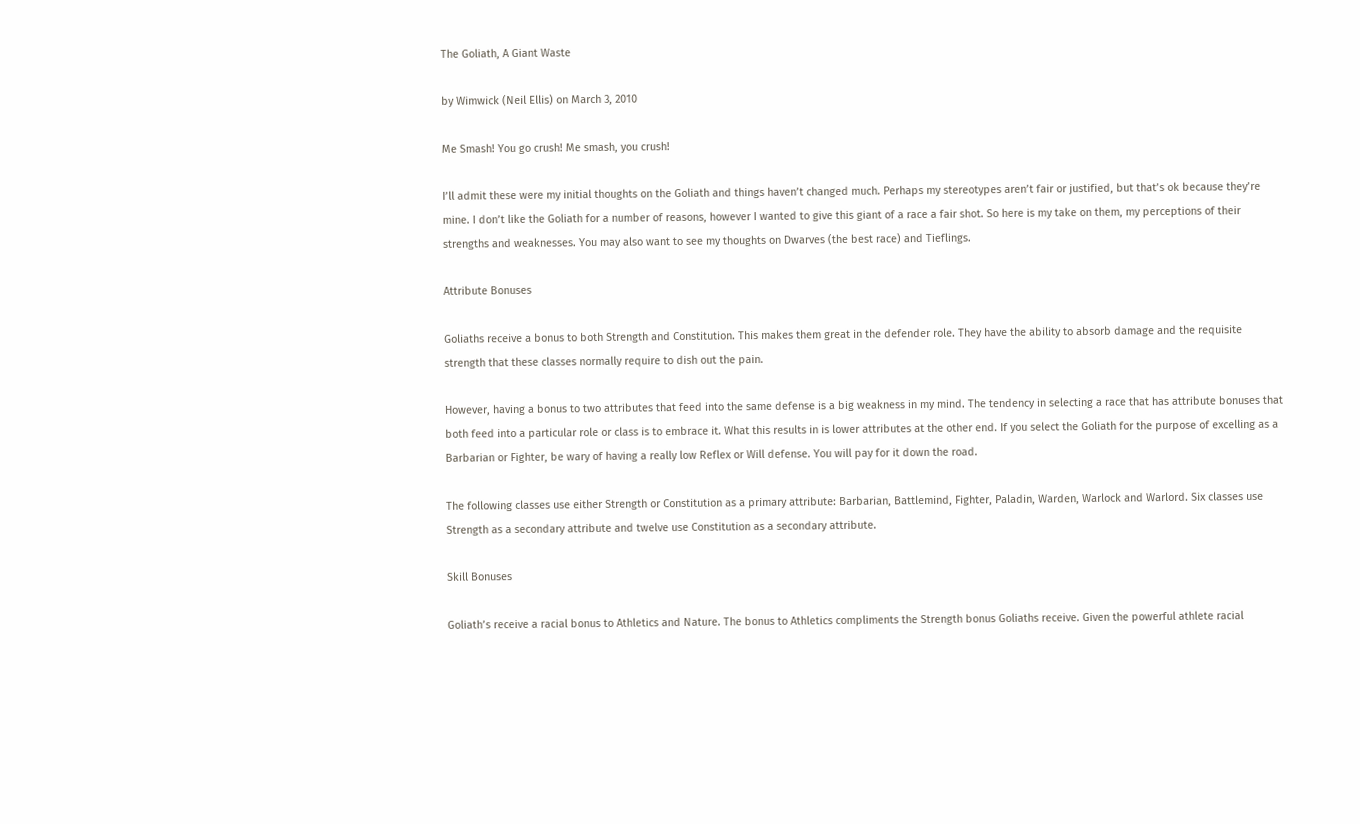The Goliath, A Giant Waste

by Wimwick (Neil Ellis) on March 3, 2010

Me Smash! You go crush! Me smash, you crush!

I’ll admit these were my initial thoughts on the Goliath and things haven’t changed much. Perhaps my stereotypes aren’t fair or justified, but that’s ok because they’re mine. I don’t like the Goliath for a number of reasons, however I wanted to give this giant of a race a fair shot. So here is my take on them, my perceptions of their strengths and weaknesses. You may also want to see my thoughts on Dwarves (the best race) and Tieflings.

Attribute Bonuses

Goliaths receive a bonus to both Strength and Constitution. This makes them great in the defender role. They have the ability to absorb damage and the requisite strength that these classes normally require to dish out the pain.

However, having a bonus to two attributes that feed into the same defense is a big weakness in my mind. The tendency in selecting a race that has attribute bonuses that both feed into a particular role or class is to embrace it. What this results in is lower attributes at the other end. If you select the Goliath for the purpose of excelling as a Barbarian or Fighter, be wary of having a really low Reflex or Will defense. You will pay for it down the road.

The following classes use either Strength or Constitution as a primary attribute: Barbarian, Battlemind, Fighter, Paladin, Warden, Warlock and Warlord. Six classes use Strength as a secondary attribute and twelve use Constitution as a secondary attribute.

Skill Bonuses

Goliath’s receive a racial bonus to Athletics and Nature. The bonus to Athletics compliments the Strength bonus Goliaths receive. Given the powerful athlete racial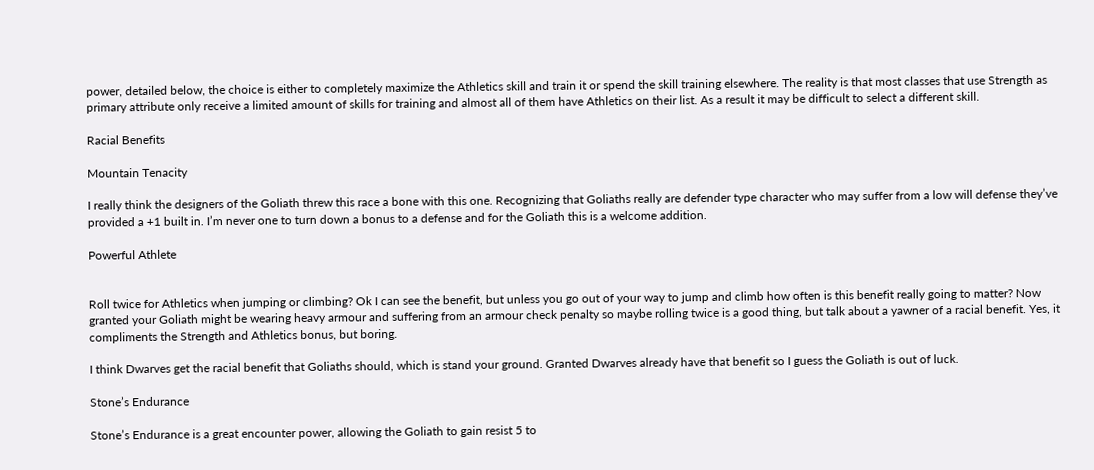power, detailed below, the choice is either to completely maximize the Athletics skill and train it or spend the skill training elsewhere. The reality is that most classes that use Strength as primary attribute only receive a limited amount of skills for training and almost all of them have Athletics on their list. As a result it may be difficult to select a different skill.

Racial Benefits

Mountain Tenacity

I really think the designers of the Goliath threw this race a bone with this one. Recognizing that Goliaths really are defender type character who may suffer from a low will defense they’ve provided a +1 built in. I’m never one to turn down a bonus to a defense and for the Goliath this is a welcome addition.

Powerful Athlete


Roll twice for Athletics when jumping or climbing? Ok I can see the benefit, but unless you go out of your way to jump and climb how often is this benefit really going to matter? Now granted your Goliath might be wearing heavy armour and suffering from an armour check penalty so maybe rolling twice is a good thing, but talk about a yawner of a racial benefit. Yes, it compliments the Strength and Athletics bonus, but boring.

I think Dwarves get the racial benefit that Goliaths should, which is stand your ground. Granted Dwarves already have that benefit so I guess the Goliath is out of luck.

Stone’s Endurance

Stone’s Endurance is a great encounter power, allowing the Goliath to gain resist 5 to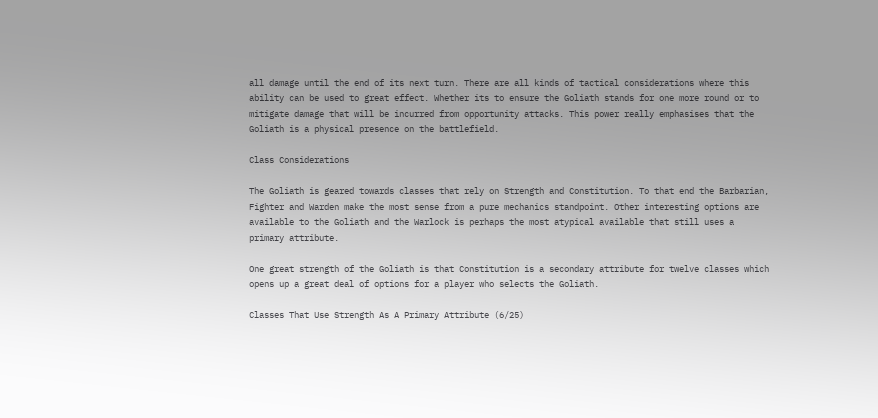all damage until the end of its next turn. There are all kinds of tactical considerations where this ability can be used to great effect. Whether its to ensure the Goliath stands for one more round or to mitigate damage that will be incurred from opportunity attacks. This power really emphasises that the Goliath is a physical presence on the battlefield.

Class Considerations

The Goliath is geared towards classes that rely on Strength and Constitution. To that end the Barbarian, Fighter and Warden make the most sense from a pure mechanics standpoint. Other interesting options are available to the Goliath and the Warlock is perhaps the most atypical available that still uses a primary attribute.

One great strength of the Goliath is that Constitution is a secondary attribute for twelve classes which opens up a great deal of options for a player who selects the Goliath.

Classes That Use Strength As A Primary Attribute (6/25)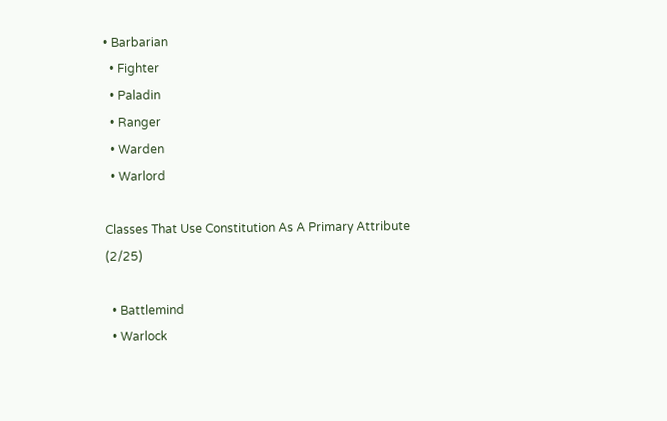• Barbarian
  • Fighter
  • Paladin
  • Ranger
  • Warden
  • Warlord

Classes That Use Constitution As A Primary Attribute (2/25)

  • Battlemind
  • Warlock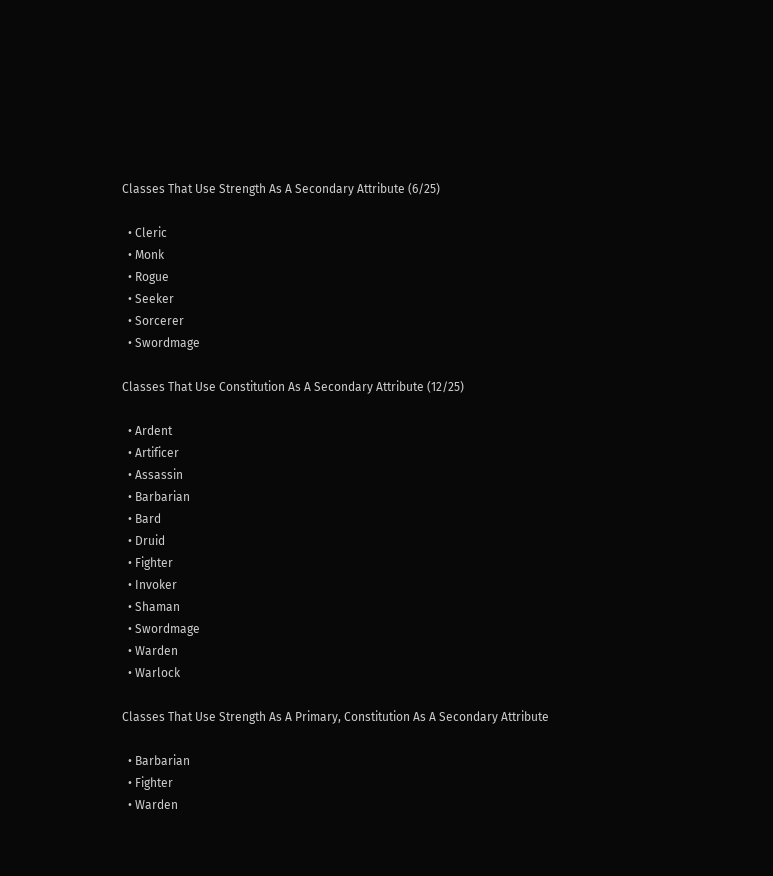Classes That Use Strength As A Secondary Attribute (6/25)

  • Cleric
  • Monk
  • Rogue
  • Seeker
  • Sorcerer
  • Swordmage

Classes That Use Constitution As A Secondary Attribute (12/25)

  • Ardent
  • Artificer
  • Assassin
  • Barbarian
  • Bard
  • Druid
  • Fighter
  • Invoker
  • Shaman
  • Swordmage
  • Warden
  • Warlock

Classes That Use Strength As A Primary, Constitution As A Secondary Attribute

  • Barbarian
  • Fighter
  • Warden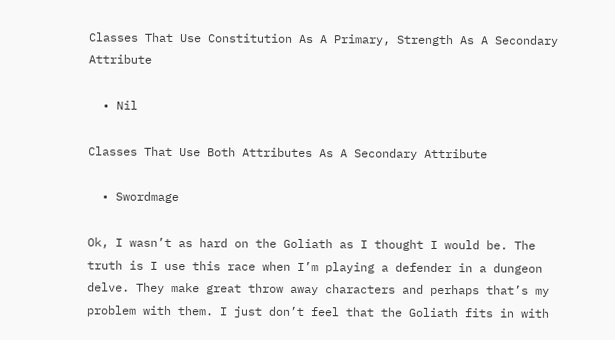Classes That Use Constitution As A Primary, Strength As A Secondary Attribute

  • Nil

Classes That Use Both Attributes As A Secondary Attribute

  • Swordmage

Ok, I wasn’t as hard on the Goliath as I thought I would be. The truth is I use this race when I’m playing a defender in a dungeon delve. They make great throw away characters and perhaps that’s my problem with them. I just don’t feel that the Goliath fits in with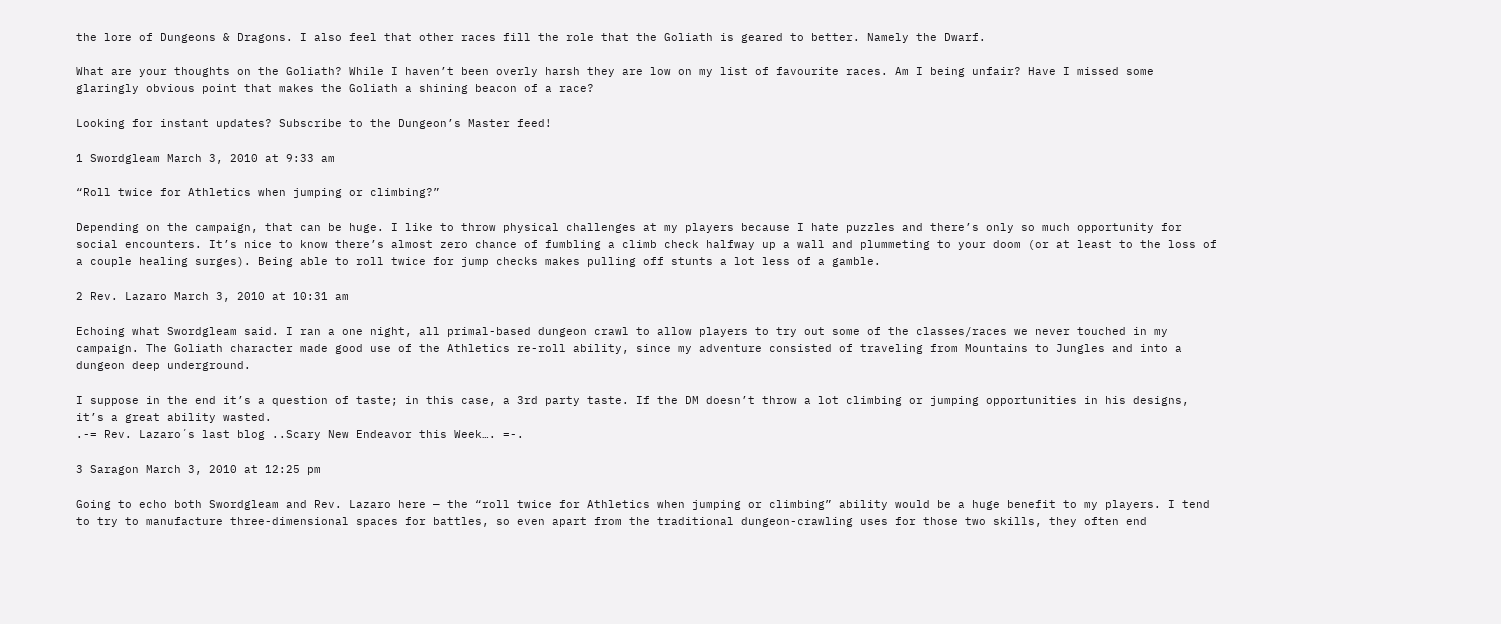the lore of Dungeons & Dragons. I also feel that other races fill the role that the Goliath is geared to better. Namely the Dwarf.

What are your thoughts on the Goliath? While I haven’t been overly harsh they are low on my list of favourite races. Am I being unfair? Have I missed some glaringly obvious point that makes the Goliath a shining beacon of a race?

Looking for instant updates? Subscribe to the Dungeon’s Master feed!

1 Swordgleam March 3, 2010 at 9:33 am

“Roll twice for Athletics when jumping or climbing?”

Depending on the campaign, that can be huge. I like to throw physical challenges at my players because I hate puzzles and there’s only so much opportunity for social encounters. It’s nice to know there’s almost zero chance of fumbling a climb check halfway up a wall and plummeting to your doom (or at least to the loss of a couple healing surges). Being able to roll twice for jump checks makes pulling off stunts a lot less of a gamble.

2 Rev. Lazaro March 3, 2010 at 10:31 am

Echoing what Swordgleam said. I ran a one night, all primal-based dungeon crawl to allow players to try out some of the classes/races we never touched in my campaign. The Goliath character made good use of the Athletics re-roll ability, since my adventure consisted of traveling from Mountains to Jungles and into a dungeon deep underground.

I suppose in the end it’s a question of taste; in this case, a 3rd party taste. If the DM doesn’t throw a lot climbing or jumping opportunities in his designs, it’s a great ability wasted.
.-= Rev. Lazaro´s last blog ..Scary New Endeavor this Week…. =-.

3 Saragon March 3, 2010 at 12:25 pm

Going to echo both Swordgleam and Rev. Lazaro here — the “roll twice for Athletics when jumping or climbing” ability would be a huge benefit to my players. I tend to try to manufacture three-dimensional spaces for battles, so even apart from the traditional dungeon-crawling uses for those two skills, they often end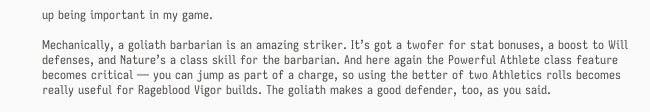up being important in my game.

Mechanically, a goliath barbarian is an amazing striker. It’s got a twofer for stat bonuses, a boost to Will defenses, and Nature’s a class skill for the barbarian. And here again the Powerful Athlete class feature becomes critical — you can jump as part of a charge, so using the better of two Athletics rolls becomes really useful for Rageblood Vigor builds. The goliath makes a good defender, too, as you said.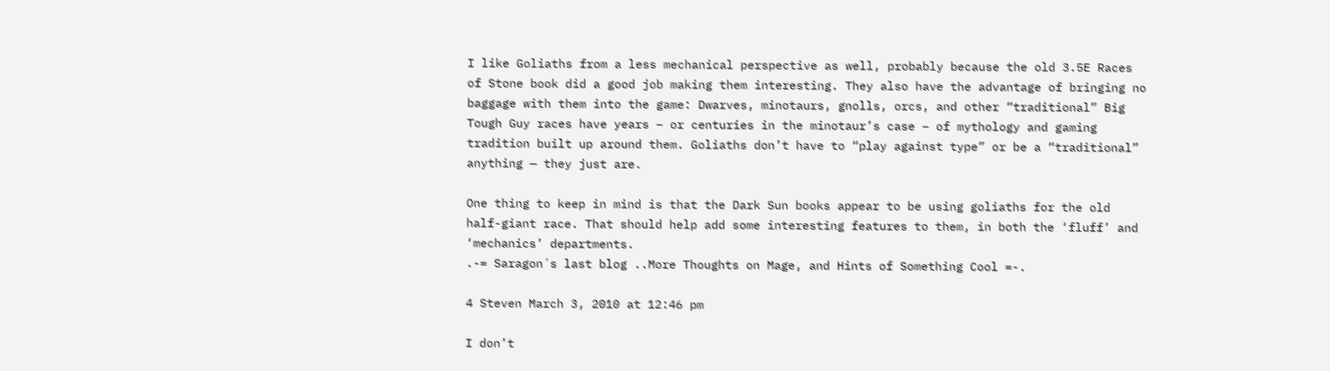I like Goliaths from a less mechanical perspective as well, probably because the old 3.5E Races of Stone book did a good job making them interesting. They also have the advantage of bringing no baggage with them into the game: Dwarves, minotaurs, gnolls, orcs, and other “traditional” Big Tough Guy races have years – or centuries in the minotaur’s case – of mythology and gaming tradition built up around them. Goliaths don’t have to “play against type” or be a “traditional” anything — they just are.

One thing to keep in mind is that the Dark Sun books appear to be using goliaths for the old half-giant race. That should help add some interesting features to them, in both the ‘fluff’ and ‘mechanics’ departments.
.-= Saragon´s last blog ..More Thoughts on Mage, and Hints of Something Cool =-.

4 Steven March 3, 2010 at 12:46 pm

I don’t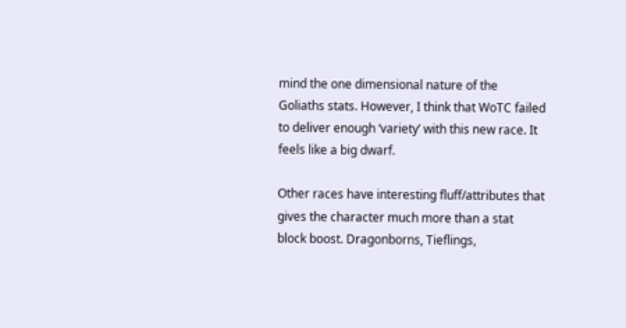mind the one dimensional nature of the Goliaths stats. However, I think that WoTC failed to deliver enough ‘variety’ with this new race. It feels like a big dwarf.

Other races have interesting fluff/attributes that gives the character much more than a stat block boost. Dragonborns, Tieflings,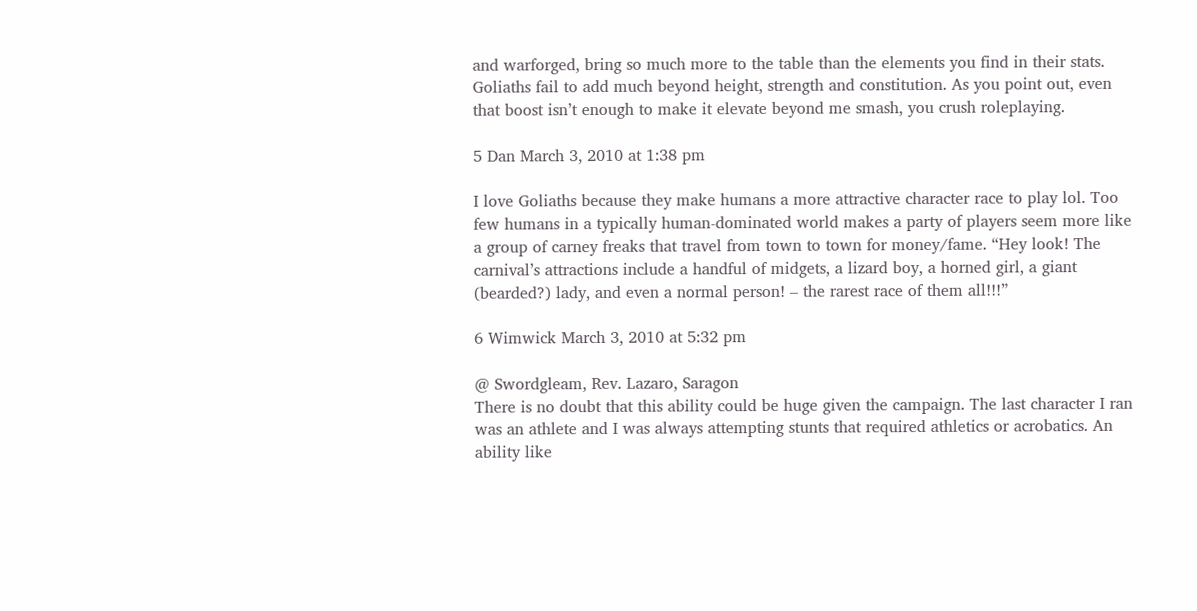and warforged, bring so much more to the table than the elements you find in their stats. Goliaths fail to add much beyond height, strength and constitution. As you point out, even that boost isn’t enough to make it elevate beyond me smash, you crush roleplaying.

5 Dan March 3, 2010 at 1:38 pm

I love Goliaths because they make humans a more attractive character race to play lol. Too few humans in a typically human-dominated world makes a party of players seem more like a group of carney freaks that travel from town to town for money/fame. “Hey look! The carnival’s attractions include a handful of midgets, a lizard boy, a horned girl, a giant (bearded?) lady, and even a normal person! – the rarest race of them all!!!”

6 Wimwick March 3, 2010 at 5:32 pm

@ Swordgleam, Rev. Lazaro, Saragon
There is no doubt that this ability could be huge given the campaign. The last character I ran was an athlete and I was always attempting stunts that required athletics or acrobatics. An ability like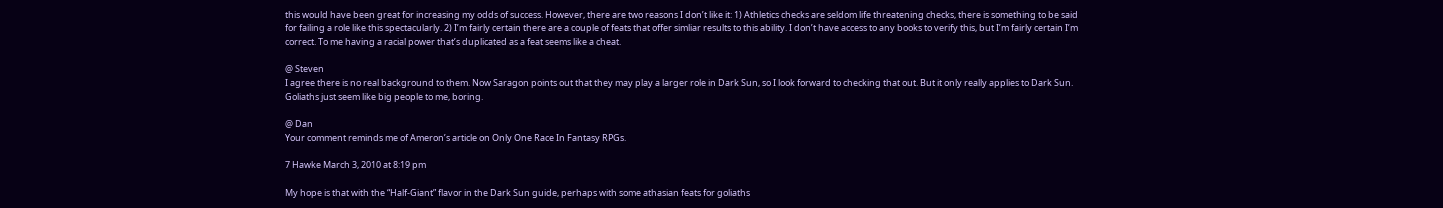this would have been great for increasing my odds of success. However, there are two reasons I don’t like it: 1) Athletics checks are seldom life threatening checks, there is something to be said for failing a role like this spectacularly. 2) I’m fairly certain there are a couple of feats that offer simliar results to this ability. I don’t have access to any books to verify this, but I’m fairly certain I’m correct. To me having a racial power that’s duplicated as a feat seems like a cheat.

@ Steven
I agree there is no real background to them. Now Saragon points out that they may play a larger role in Dark Sun, so I look forward to checking that out. But it only really applies to Dark Sun. Goliaths just seem like big people to me, boring.

@ Dan
Your comment reminds me of Ameron’s article on Only One Race In Fantasy RPGs.

7 Hawke March 3, 2010 at 8:19 pm

My hope is that with the “Half-Giant” flavor in the Dark Sun guide, perhaps with some athasian feats for goliaths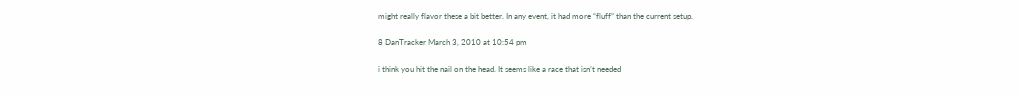might really flavor these a bit better. In any event, it had more “fluff” than the current setup.

8 DanTracker March 3, 2010 at 10:54 pm

i think you hit the nail on the head. It seems like a race that isn’t needed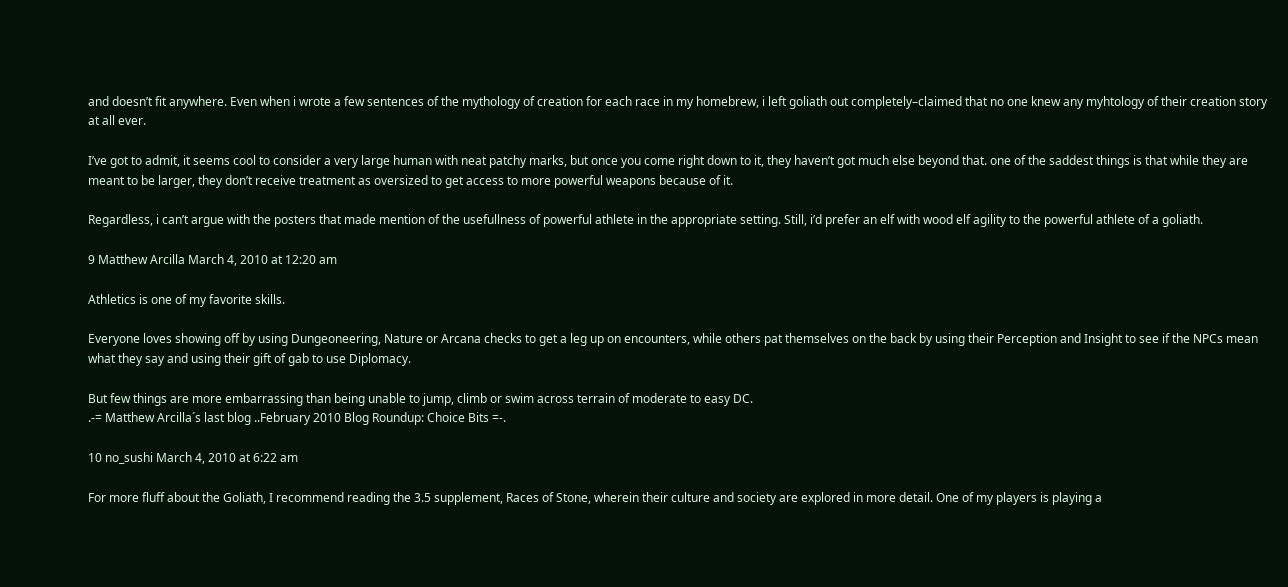and doesn’t fit anywhere. Even when i wrote a few sentences of the mythology of creation for each race in my homebrew, i left goliath out completely–claimed that no one knew any myhtology of their creation story at all ever.

I’ve got to admit, it seems cool to consider a very large human with neat patchy marks, but once you come right down to it, they haven’t got much else beyond that. one of the saddest things is that while they are meant to be larger, they don’t receive treatment as oversized to get access to more powerful weapons because of it.

Regardless, i can’t argue with the posters that made mention of the usefullness of powerful athlete in the appropriate setting. Still, i’d prefer an elf with wood elf agility to the powerful athlete of a goliath.

9 Matthew Arcilla March 4, 2010 at 12:20 am

Athletics is one of my favorite skills.

Everyone loves showing off by using Dungeoneering, Nature or Arcana checks to get a leg up on encounters, while others pat themselves on the back by using their Perception and Insight to see if the NPCs mean what they say and using their gift of gab to use Diplomacy.

But few things are more embarrassing than being unable to jump, climb or swim across terrain of moderate to easy DC.
.-= Matthew Arcilla´s last blog ..February 2010 Blog Roundup: Choice Bits =-.

10 no_sushi March 4, 2010 at 6:22 am

For more fluff about the Goliath, I recommend reading the 3.5 supplement, Races of Stone, wherein their culture and society are explored in more detail. One of my players is playing a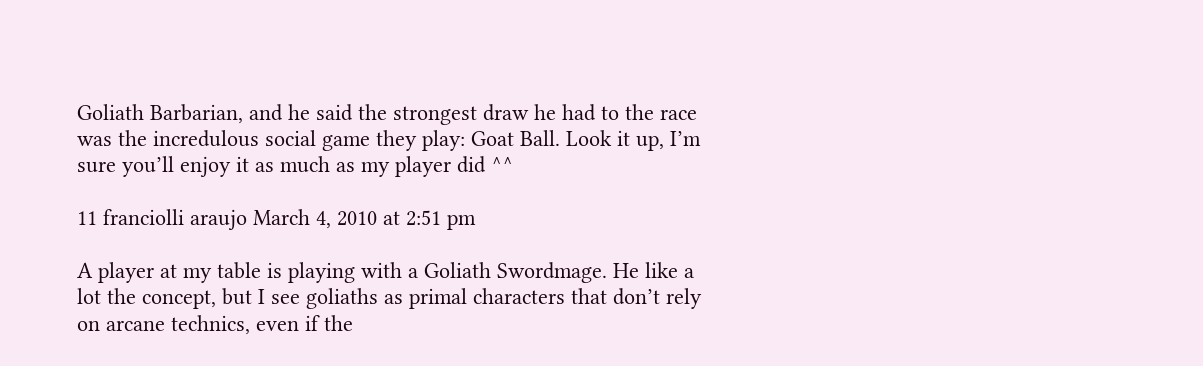Goliath Barbarian, and he said the strongest draw he had to the race was the incredulous social game they play: Goat Ball. Look it up, I’m sure you’ll enjoy it as much as my player did ^^

11 franciolli araujo March 4, 2010 at 2:51 pm

A player at my table is playing with a Goliath Swordmage. He like a lot the concept, but I see goliaths as primal characters that don’t rely on arcane technics, even if the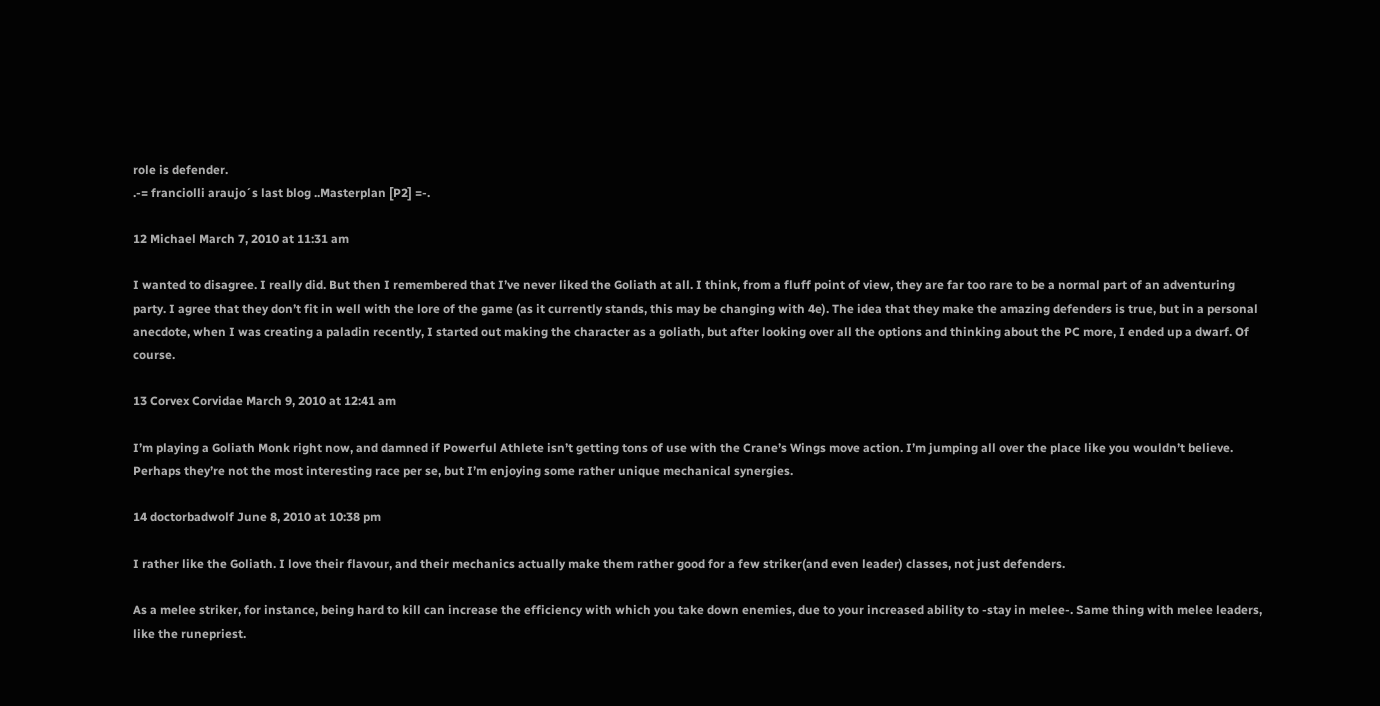role is defender.
.-= franciolli araujo´s last blog ..Masterplan [P2] =-.

12 Michael March 7, 2010 at 11:31 am

I wanted to disagree. I really did. But then I remembered that I’ve never liked the Goliath at all. I think, from a fluff point of view, they are far too rare to be a normal part of an adventuring party. I agree that they don’t fit in well with the lore of the game (as it currently stands, this may be changing with 4e). The idea that they make the amazing defenders is true, but in a personal anecdote, when I was creating a paladin recently, I started out making the character as a goliath, but after looking over all the options and thinking about the PC more, I ended up a dwarf. Of course.

13 Corvex Corvidae March 9, 2010 at 12:41 am

I’m playing a Goliath Monk right now, and damned if Powerful Athlete isn’t getting tons of use with the Crane’s Wings move action. I’m jumping all over the place like you wouldn’t believe. Perhaps they’re not the most interesting race per se, but I’m enjoying some rather unique mechanical synergies.

14 doctorbadwolf June 8, 2010 at 10:38 pm

I rather like the Goliath. I love their flavour, and their mechanics actually make them rather good for a few striker(and even leader) classes, not just defenders.

As a melee striker, for instance, being hard to kill can increase the efficiency with which you take down enemies, due to your increased ability to -stay in melee-. Same thing with melee leaders, like the runepriest.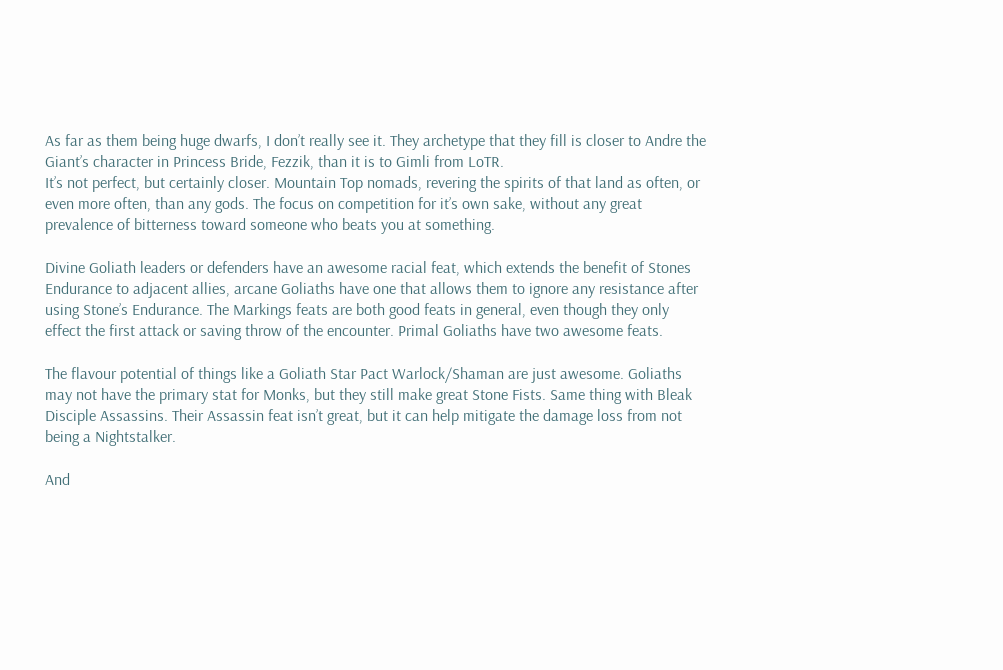As far as them being huge dwarfs, I don’t really see it. They archetype that they fill is closer to Andre the Giant’s character in Princess Bride, Fezzik, than it is to Gimli from LoTR.
It’s not perfect, but certainly closer. Mountain Top nomads, revering the spirits of that land as often, or even more often, than any gods. The focus on competition for it’s own sake, without any great prevalence of bitterness toward someone who beats you at something.

Divine Goliath leaders or defenders have an awesome racial feat, which extends the benefit of Stones Endurance to adjacent allies, arcane Goliaths have one that allows them to ignore any resistance after using Stone’s Endurance. The Markings feats are both good feats in general, even though they only effect the first attack or saving throw of the encounter. Primal Goliaths have two awesome feats.

The flavour potential of things like a Goliath Star Pact Warlock/Shaman are just awesome. Goliaths may not have the primary stat for Monks, but they still make great Stone Fists. Same thing with Bleak Disciple Assassins. Their Assassin feat isn’t great, but it can help mitigate the damage loss from not being a Nightstalker.

And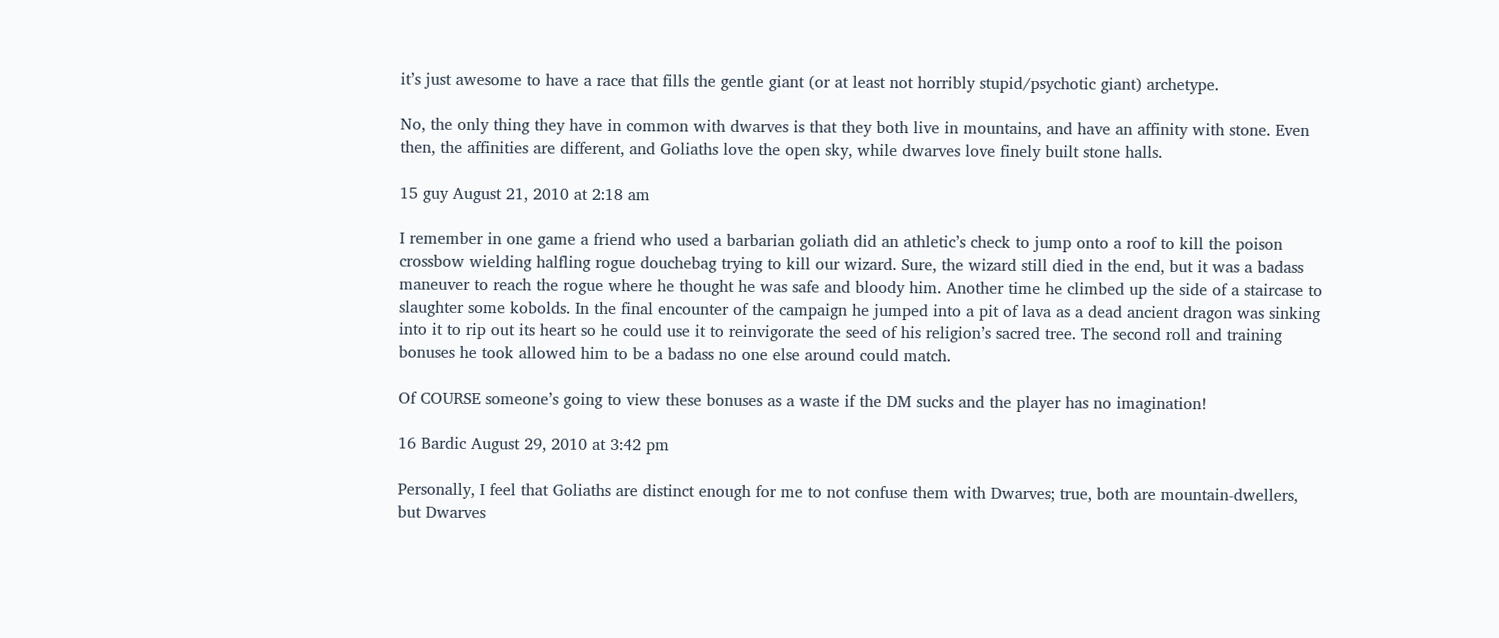it’s just awesome to have a race that fills the gentle giant (or at least not horribly stupid/psychotic giant) archetype.

No, the only thing they have in common with dwarves is that they both live in mountains, and have an affinity with stone. Even then, the affinities are different, and Goliaths love the open sky, while dwarves love finely built stone halls.

15 guy August 21, 2010 at 2:18 am

I remember in one game a friend who used a barbarian goliath did an athletic’s check to jump onto a roof to kill the poison crossbow wielding halfling rogue douchebag trying to kill our wizard. Sure, the wizard still died in the end, but it was a badass maneuver to reach the rogue where he thought he was safe and bloody him. Another time he climbed up the side of a staircase to slaughter some kobolds. In the final encounter of the campaign he jumped into a pit of lava as a dead ancient dragon was sinking into it to rip out its heart so he could use it to reinvigorate the seed of his religion’s sacred tree. The second roll and training bonuses he took allowed him to be a badass no one else around could match.

Of COURSE someone’s going to view these bonuses as a waste if the DM sucks and the player has no imagination!

16 Bardic August 29, 2010 at 3:42 pm

Personally, I feel that Goliaths are distinct enough for me to not confuse them with Dwarves; true, both are mountain-dwellers, but Dwarves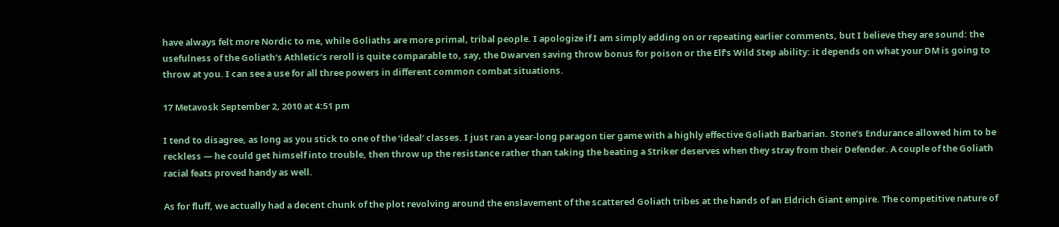have always felt more Nordic to me, while Goliaths are more primal, tribal people. I apologize if I am simply adding on or repeating earlier comments, but I believe they are sound: the usefulness of the Goliath’s Athletic’s reroll is quite comparable to, say, the Dwarven saving throw bonus for poison or the Elf’s Wild Step ability: it depends on what your DM is going to throw at you. I can see a use for all three powers in different common combat situations.

17 Metavosk September 2, 2010 at 4:51 pm

I tend to disagree, as long as you stick to one of the ‘ideal’ classes. I just ran a year-long paragon tier game with a highly effective Goliath Barbarian. Stone’s Endurance allowed him to be reckless — he could get himself into trouble, then throw up the resistance rather than taking the beating a Striker deserves when they stray from their Defender. A couple of the Goliath racial feats proved handy as well.

As for fluff, we actually had a decent chunk of the plot revolving around the enslavement of the scattered Goliath tribes at the hands of an Eldrich Giant empire. The competitive nature of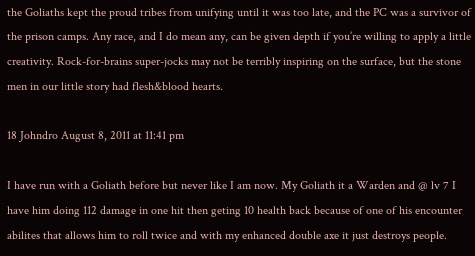the Goliaths kept the proud tribes from unifying until it was too late, and the PC was a survivor of the prison camps. Any race, and I do mean any, can be given depth if you’re willing to apply a little creativity. Rock-for-brains super-jocks may not be terribly inspiring on the surface, but the stone men in our little story had flesh&blood hearts.

18 Johndro August 8, 2011 at 11:41 pm

I have run with a Goliath before but never like I am now. My Goliath it a Warden and @ lv 7 I have him doing 112 damage in one hit then geting 10 health back because of one of his encounter abilites that allows him to roll twice and with my enhanced double axe it just destroys people.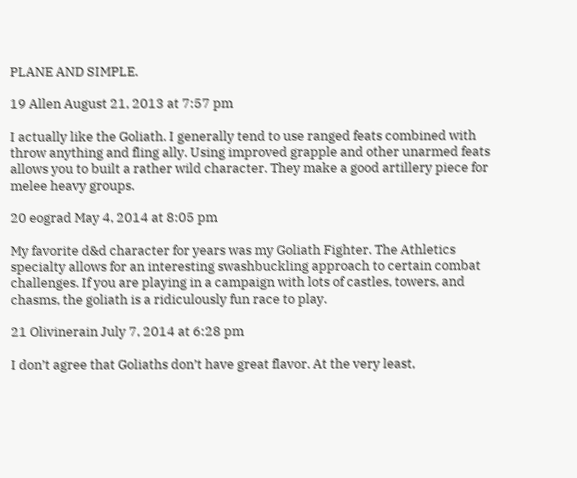PLANE AND SIMPLE.

19 Allen August 21, 2013 at 7:57 pm

I actually like the Goliath. I generally tend to use ranged feats combined with throw anything and fling ally. Using improved grapple and other unarmed feats allows you to built a rather wild character. They make a good artillery piece for melee heavy groups.

20 eograd May 4, 2014 at 8:05 pm

My favorite d&d character for years was my Goliath Fighter. The Athletics specialty allows for an interesting swashbuckling approach to certain combat challenges. If you are playing in a campaign with lots of castles, towers, and chasms, the goliath is a ridiculously fun race to play.

21 Olivinerain July 7, 2014 at 6:28 pm

I don’t agree that Goliaths don’t have great flavor. At the very least,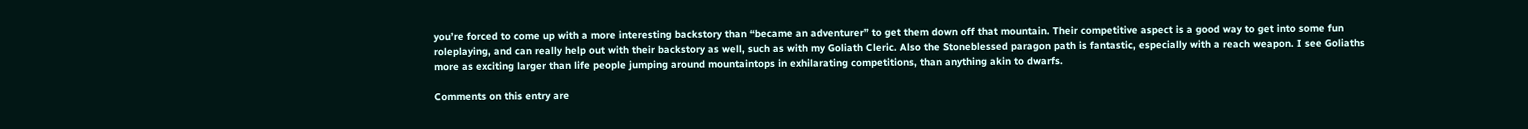you’re forced to come up with a more interesting backstory than “became an adventurer” to get them down off that mountain. Their competitive aspect is a good way to get into some fun roleplaying, and can really help out with their backstory as well, such as with my Goliath Cleric. Also the Stoneblessed paragon path is fantastic, especially with a reach weapon. I see Goliaths more as exciting larger than life people jumping around mountaintops in exhilarating competitions, than anything akin to dwarfs.

Comments on this entry are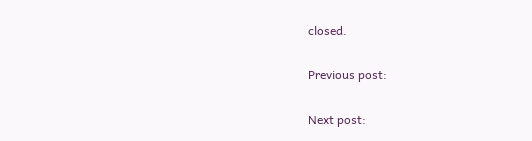closed.

Previous post:

Next post: